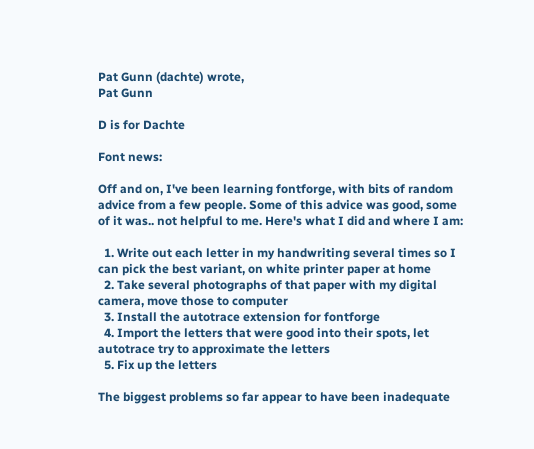Pat Gunn (dachte) wrote,
Pat Gunn

D is for Dachte

Font news:

Off and on, I've been learning fontforge, with bits of random advice from a few people. Some of this advice was good, some of it was.. not helpful to me. Here's what I did and where I am:

  1. Write out each letter in my handwriting several times so I can pick the best variant, on white printer paper at home
  2. Take several photographs of that paper with my digital camera, move those to computer
  3. Install the autotrace extension for fontforge
  4. Import the letters that were good into their spots, let autotrace try to approximate the letters
  5. Fix up the letters

The biggest problems so far appear to have been inadequate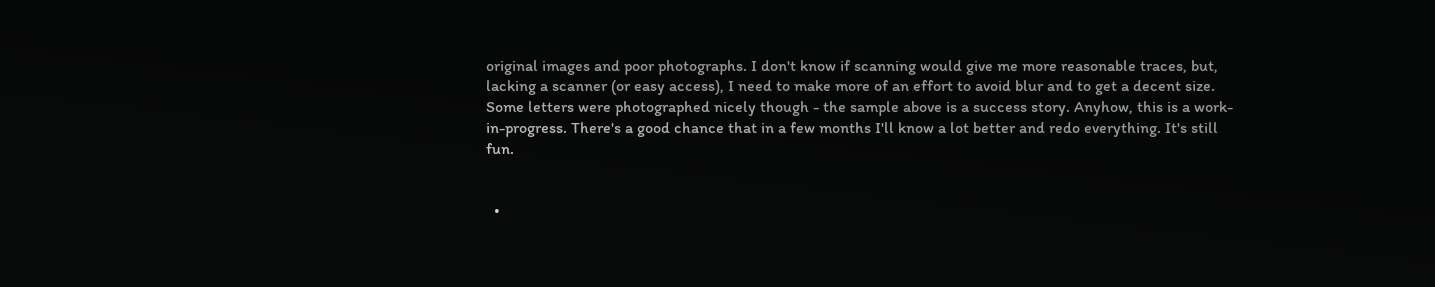original images and poor photographs. I don't know if scanning would give me more reasonable traces, but, lacking a scanner (or easy access), I need to make more of an effort to avoid blur and to get a decent size. Some letters were photographed nicely though - the sample above is a success story. Anyhow, this is a work-in-progress. There's a good chance that in a few months I'll know a lot better and redo everything. It's still fun.


  •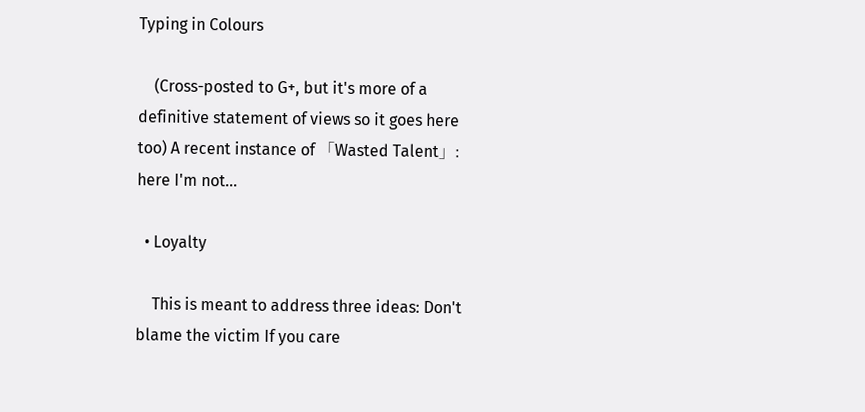Typing in Colours

    (Cross-posted to G+, but it's more of a definitive statement of views so it goes here too) A recent instance of 「Wasted Talent」: here I'm not…

  • Loyalty

    This is meant to address three ideas: Don't blame the victim If you care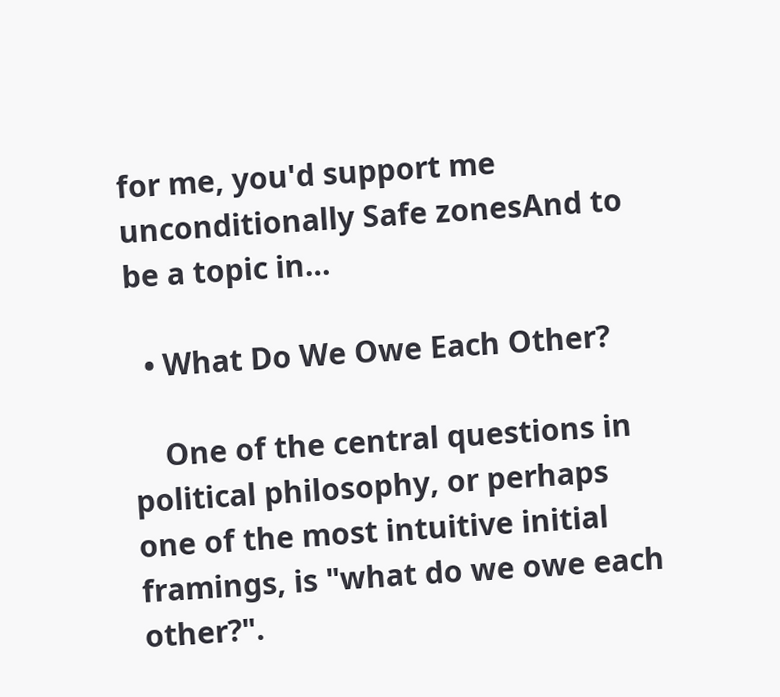for me, you'd support me unconditionally Safe zonesAnd to be a topic in…

  • What Do We Owe Each Other?

    One of the central questions in political philosophy, or perhaps one of the most intuitive initial framings, is "what do we owe each other?".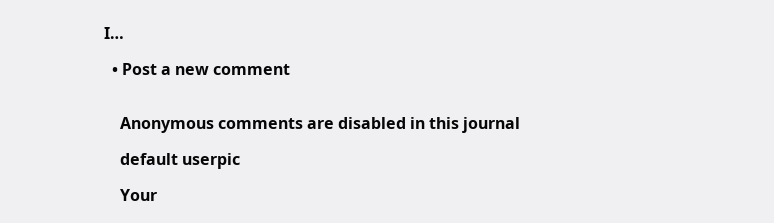I…

  • Post a new comment


    Anonymous comments are disabled in this journal

    default userpic

    Your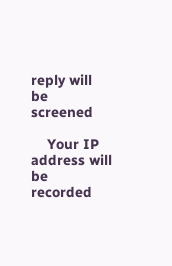reply will be screened

    Your IP address will be recorded